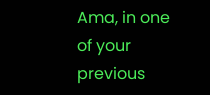Ama, in one of your previous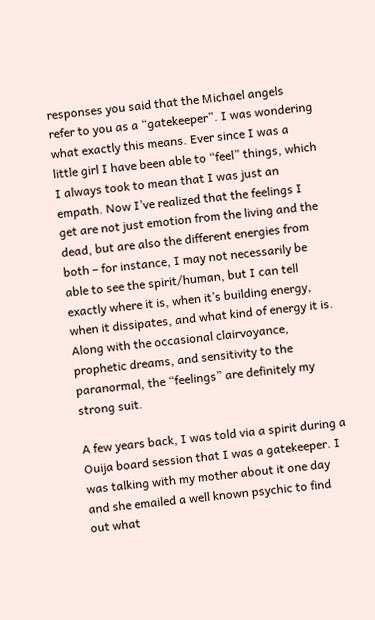responses you said that the Michael angels refer to you as a “gatekeeper”. I was wondering what exactly this means. Ever since I was a little girl I have been able to “feel” things, which I always took to mean that I was just an empath. Now I’ve realized that the feelings I get are not just emotion from the living and the dead, but are also the different energies from both – for instance, I may not necessarily be able to see the spirit/human, but I can tell exactly where it is, when it’s building energy, when it dissipates, and what kind of energy it is. Along with the occasional clairvoyance, prophetic dreams, and sensitivity to the paranormal, the “feelings” are definitely my strong suit.

A few years back, I was told via a spirit during a Ouija board session that I was a gatekeeper. I was talking with my mother about it one day and she emailed a well known psychic to find out what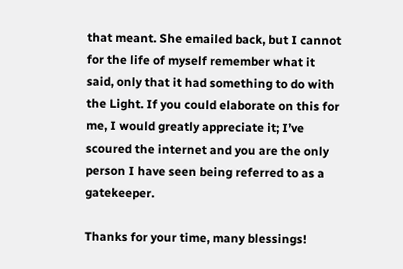that meant. She emailed back, but I cannot for the life of myself remember what it said, only that it had something to do with the Light. If you could elaborate on this for me, I would greatly appreciate it; I’ve scoured the internet and you are the only person I have seen being referred to as a gatekeeper.

Thanks for your time, many blessings!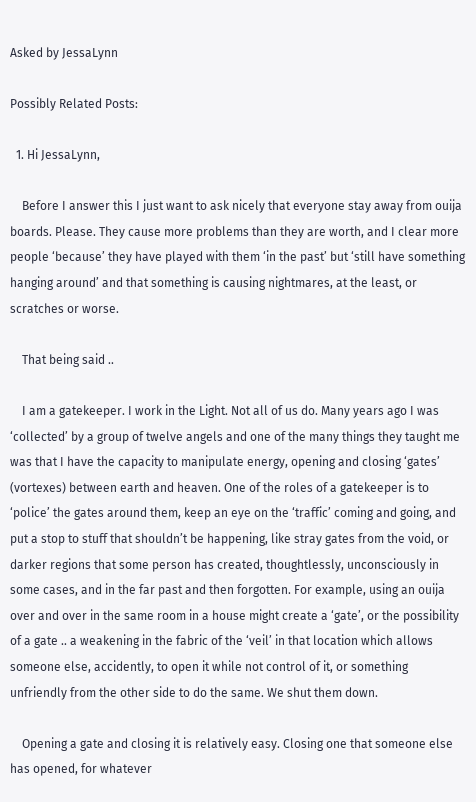Asked by JessaLynn

Possibly Related Posts:

  1. Hi JessaLynn,

    Before I answer this I just want to ask nicely that everyone stay away from ouija boards. Please. They cause more problems than they are worth, and I clear more people ‘because’ they have played with them ‘in the past’ but ‘still have something hanging around’ and that something is causing nightmares, at the least, or scratches or worse.

    That being said ..

    I am a gatekeeper. I work in the Light. Not all of us do. Many years ago I was ‘collected’ by a group of twelve angels and one of the many things they taught me was that I have the capacity to manipulate energy, opening and closing ‘gates’ (vortexes) between earth and heaven. One of the roles of a gatekeeper is to ‘police’ the gates around them, keep an eye on the ‘traffic’ coming and going, and put a stop to stuff that shouldn’t be happening, like stray gates from the void, or darker regions that some person has created, thoughtlessly, unconsciously in some cases, and in the far past and then forgotten. For example, using an ouija over and over in the same room in a house might create a ‘gate’, or the possibility of a gate .. a weakening in the fabric of the ‘veil’ in that location which allows someone else, accidently, to open it while not control of it, or something unfriendly from the other side to do the same. We shut them down.

    Opening a gate and closing it is relatively easy. Closing one that someone else has opened, for whatever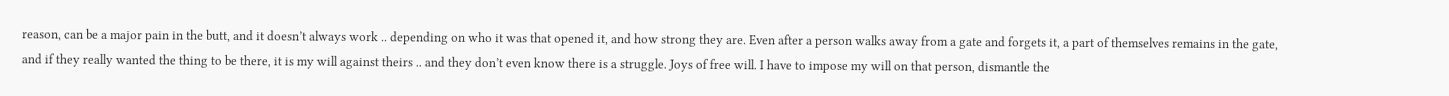reason, can be a major pain in the butt, and it doesn’t always work .. depending on who it was that opened it, and how strong they are. Even after a person walks away from a gate and forgets it, a part of themselves remains in the gate, and if they really wanted the thing to be there, it is my will against theirs .. and they don’t even know there is a struggle. Joys of free will. I have to impose my will on that person, dismantle the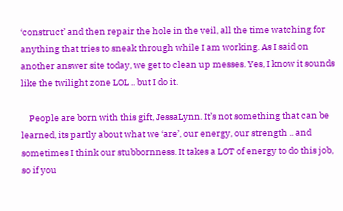‘construct’ and then repair the hole in the veil, all the time watching for anything that tries to sneak through while I am working. As I said on another answer site today, we get to clean up messes. Yes, I know it sounds like the twilight zone LOL .. but I do it.

    People are born with this gift, JessaLynn. It’s not something that can be learned, its partly about what we ‘are’, our energy, our strength .. and sometimes I think our stubbornness. It takes a LOT of energy to do this job, so if you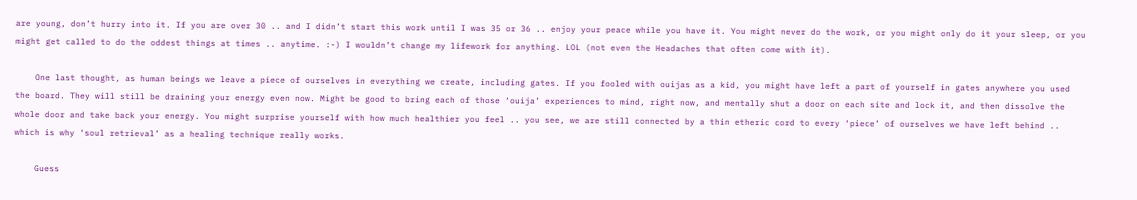are young, don’t hurry into it. If you are over 30 .. and I didn’t start this work until I was 35 or 36 .. enjoy your peace while you have it. You might never do the work, or you might only do it your sleep, or you might get called to do the oddest things at times .. anytime. :-) I wouldn’t change my lifework for anything. LOL (not even the Headaches that often come with it).

    One last thought, as human beings we leave a piece of ourselves in everything we create, including gates. If you fooled with ouijas as a kid, you might have left a part of yourself in gates anywhere you used the board. They will still be draining your energy even now. Might be good to bring each of those ‘ouija’ experiences to mind, right now, and mentally shut a door on each site and lock it, and then dissolve the whole door and take back your energy. You might surprise yourself with how much healthier you feel .. you see, we are still connected by a thin etheric cord to every ‘piece’ of ourselves we have left behind .. which is why ‘soul retrieval’ as a healing technique really works.

    Guess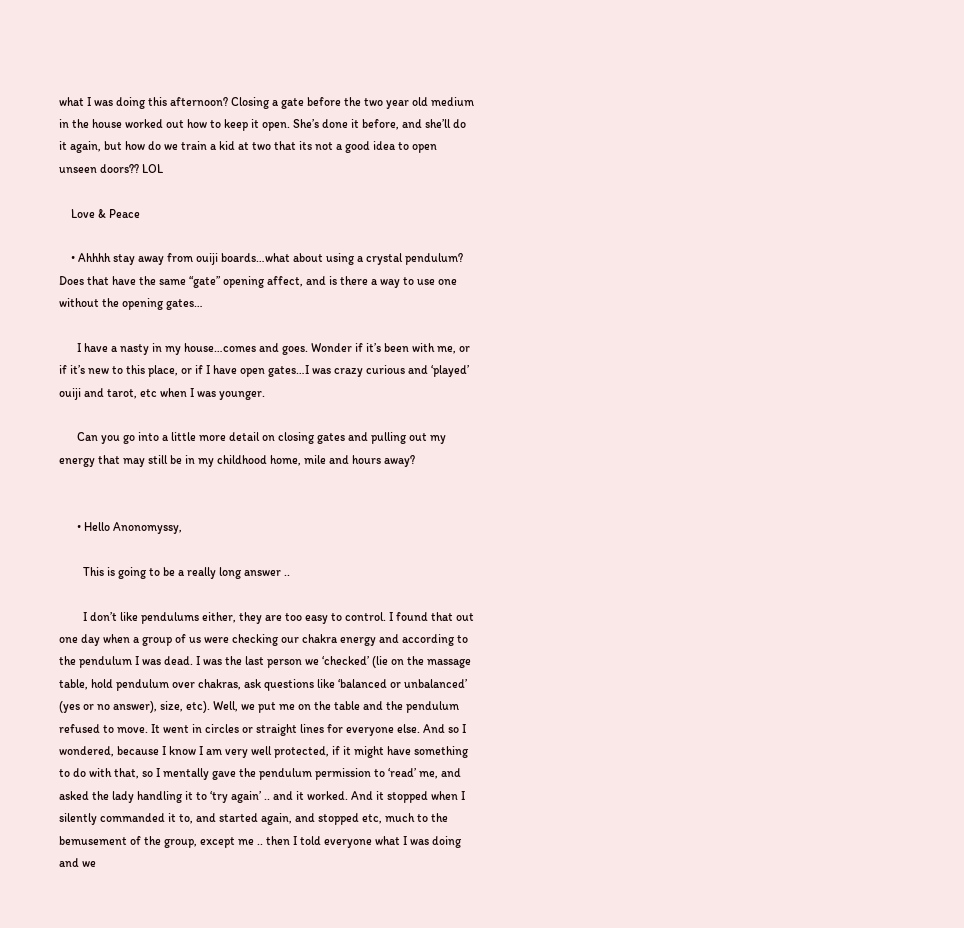what I was doing this afternoon? Closing a gate before the two year old medium in the house worked out how to keep it open. She’s done it before, and she’ll do it again, but how do we train a kid at two that its not a good idea to open unseen doors?? LOL

    Love & Peace

    • Ahhhh stay away from ouiji boards…what about using a crystal pendulum? Does that have the same “gate” opening affect, and is there a way to use one without the opening gates…

      I have a nasty in my house…comes and goes. Wonder if it’s been with me, or if it’s new to this place, or if I have open gates…I was crazy curious and ‘played’ ouiji and tarot, etc when I was younger.

      Can you go into a little more detail on closing gates and pulling out my energy that may still be in my childhood home, mile and hours away?


      • Hello Anonomyssy,

        This is going to be a really long answer ..

        I don’t like pendulums either, they are too easy to control. I found that out one day when a group of us were checking our chakra energy and according to the pendulum I was dead. I was the last person we ‘checked’ (lie on the massage table, hold pendulum over chakras, ask questions like ‘balanced or unbalanced’ (yes or no answer), size, etc). Well, we put me on the table and the pendulum refused to move. It went in circles or straight lines for everyone else. And so I wondered, because I know I am very well protected, if it might have something to do with that, so I mentally gave the pendulum permission to ‘read’ me, and asked the lady handling it to ‘try again’ .. and it worked. And it stopped when I silently commanded it to, and started again, and stopped etc, much to the bemusement of the group, except me .. then I told everyone what I was doing and we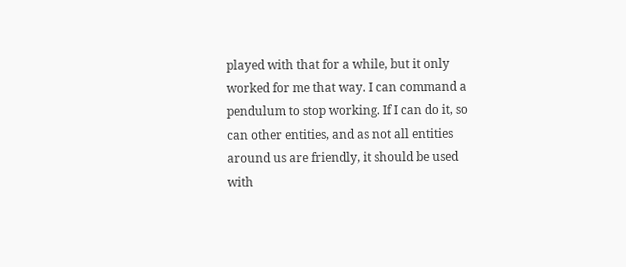played with that for a while, but it only worked for me that way. I can command a pendulum to stop working. If I can do it, so can other entities, and as not all entities around us are friendly, it should be used with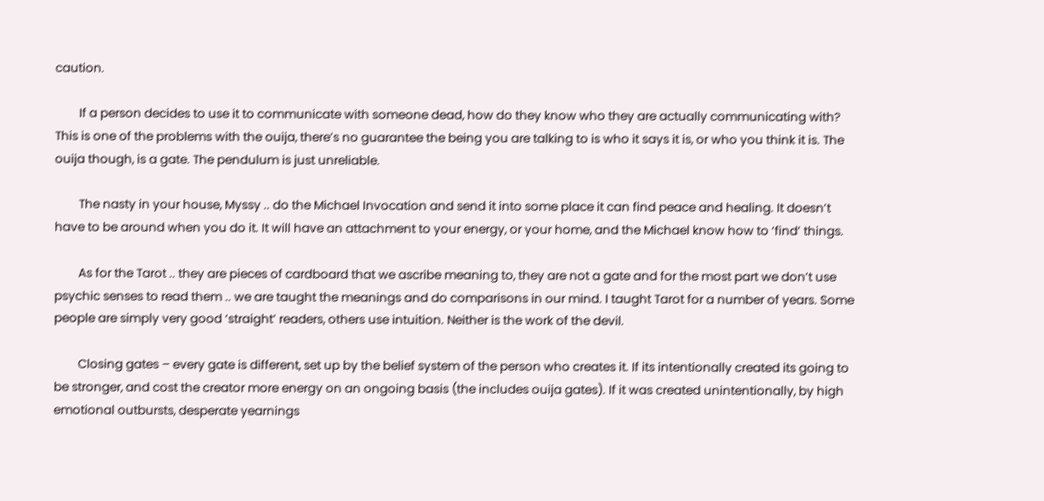caution.

        If a person decides to use it to communicate with someone dead, how do they know who they are actually communicating with? This is one of the problems with the ouija, there’s no guarantee the being you are talking to is who it says it is, or who you think it is. The ouija though, is a gate. The pendulum is just unreliable.

        The nasty in your house, Myssy .. do the Michael Invocation and send it into some place it can find peace and healing. It doesn’t have to be around when you do it. It will have an attachment to your energy, or your home, and the Michael know how to ‘find’ things.

        As for the Tarot .. they are pieces of cardboard that we ascribe meaning to, they are not a gate and for the most part we don’t use psychic senses to read them .. we are taught the meanings and do comparisons in our mind. I taught Tarot for a number of years. Some people are simply very good ‘straight’ readers, others use intuition. Neither is the work of the devil.

        Closing gates – every gate is different, set up by the belief system of the person who creates it. If its intentionally created its going to be stronger, and cost the creator more energy on an ongoing basis (the includes ouija gates). If it was created unintentionally, by high emotional outbursts, desperate yearnings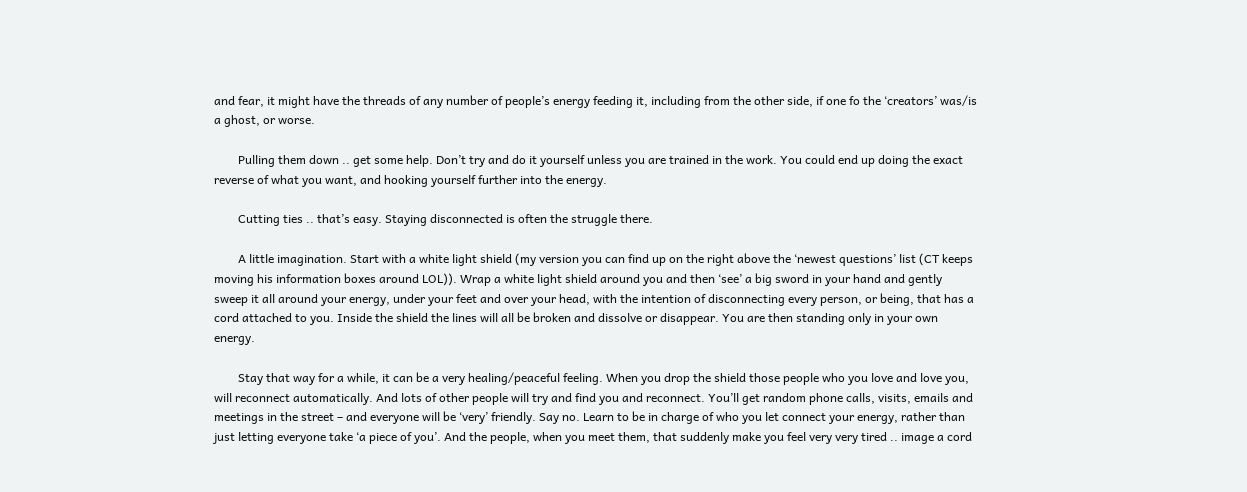and fear, it might have the threads of any number of people’s energy feeding it, including from the other side, if one fo the ‘creators’ was/is a ghost, or worse.

        Pulling them down .. get some help. Don’t try and do it yourself unless you are trained in the work. You could end up doing the exact reverse of what you want, and hooking yourself further into the energy.

        Cutting ties .. that’s easy. Staying disconnected is often the struggle there.

        A little imagination. Start with a white light shield (my version you can find up on the right above the ‘newest questions’ list (CT keeps moving his information boxes around LOL)). Wrap a white light shield around you and then ‘see’ a big sword in your hand and gently sweep it all around your energy, under your feet and over your head, with the intention of disconnecting every person, or being, that has a cord attached to you. Inside the shield the lines will all be broken and dissolve or disappear. You are then standing only in your own energy.

        Stay that way for a while, it can be a very healing/peaceful feeling. When you drop the shield those people who you love and love you, will reconnect automatically. And lots of other people will try and find you and reconnect. You’ll get random phone calls, visits, emails and meetings in the street – and everyone will be ‘very’ friendly. Say no. Learn to be in charge of who you let connect your energy, rather than just letting everyone take ‘a piece of you’. And the people, when you meet them, that suddenly make you feel very very tired .. image a cord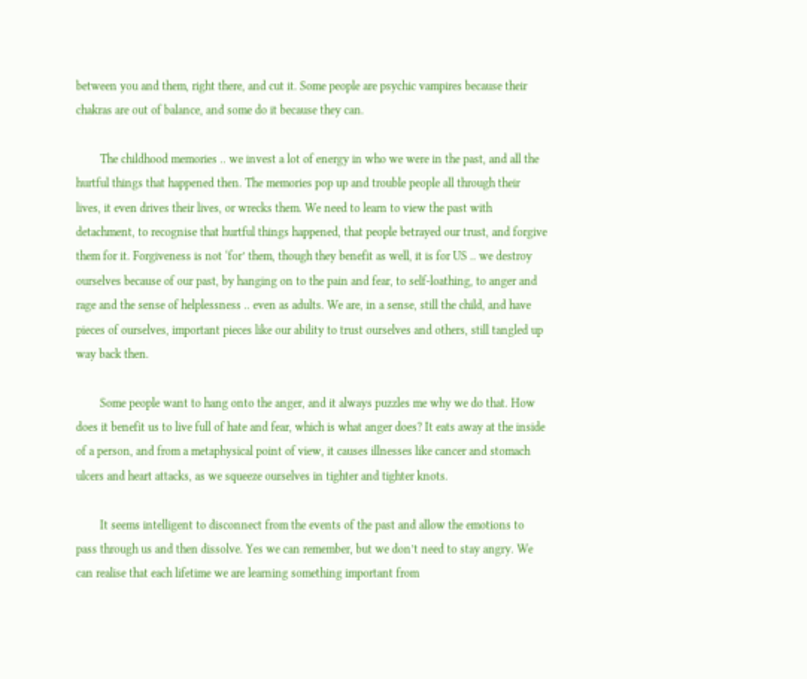between you and them, right there, and cut it. Some people are psychic vampires because their chakras are out of balance, and some do it because they can.

        The childhood memories .. we invest a lot of energy in who we were in the past, and all the hurtful things that happened then. The memories pop up and trouble people all through their lives, it even drives their lives, or wrecks them. We need to learn to view the past with detachment, to recognise that hurtful things happened, that people betrayed our trust, and forgive them for it. Forgiveness is not ‘for’ them, though they benefit as well, it is for US .. we destroy ourselves because of our past, by hanging on to the pain and fear, to self-loathing, to anger and rage and the sense of helplessness .. even as adults. We are, in a sense, still the child, and have pieces of ourselves, important pieces like our ability to trust ourselves and others, still tangled up way back then.

        Some people want to hang onto the anger, and it always puzzles me why we do that. How does it benefit us to live full of hate and fear, which is what anger does? It eats away at the inside of a person, and from a metaphysical point of view, it causes illnesses like cancer and stomach ulcers and heart attacks, as we squeeze ourselves in tighter and tighter knots.

        It seems intelligent to disconnect from the events of the past and allow the emotions to pass through us and then dissolve. Yes we can remember, but we don’t need to stay angry. We can realise that each lifetime we are learning something important from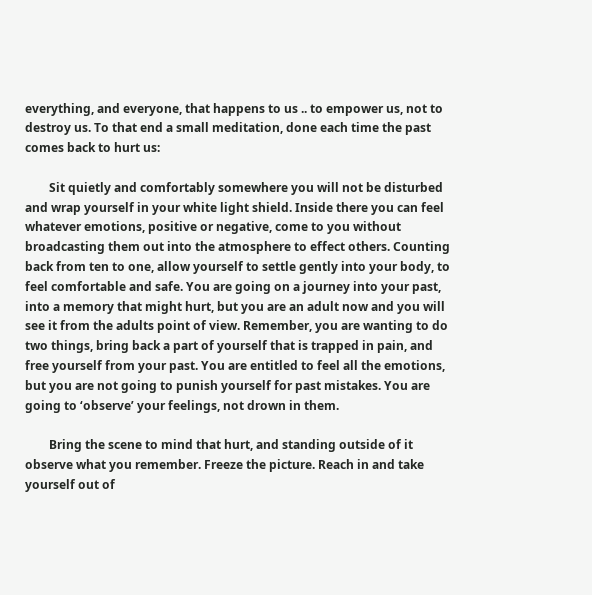everything, and everyone, that happens to us .. to empower us, not to destroy us. To that end a small meditation, done each time the past comes back to hurt us:

        Sit quietly and comfortably somewhere you will not be disturbed and wrap yourself in your white light shield. Inside there you can feel whatever emotions, positive or negative, come to you without broadcasting them out into the atmosphere to effect others. Counting back from ten to one, allow yourself to settle gently into your body, to feel comfortable and safe. You are going on a journey into your past, into a memory that might hurt, but you are an adult now and you will see it from the adults point of view. Remember, you are wanting to do two things, bring back a part of yourself that is trapped in pain, and free yourself from your past. You are entitled to feel all the emotions, but you are not going to punish yourself for past mistakes. You are going to ‘observe’ your feelings, not drown in them.

        Bring the scene to mind that hurt, and standing outside of it observe what you remember. Freeze the picture. Reach in and take yourself out of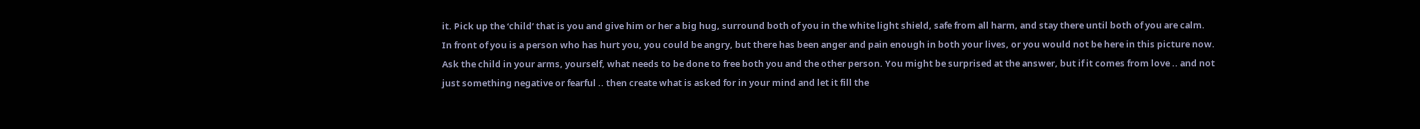it. Pick up the ‘child’ that is you and give him or her a big hug, surround both of you in the white light shield, safe from all harm, and stay there until both of you are calm. In front of you is a person who has hurt you, you could be angry, but there has been anger and pain enough in both your lives, or you would not be here in this picture now. Ask the child in your arms, yourself, what needs to be done to free both you and the other person. You might be surprised at the answer, but if it comes from love .. and not just something negative or fearful .. then create what is asked for in your mind and let it fill the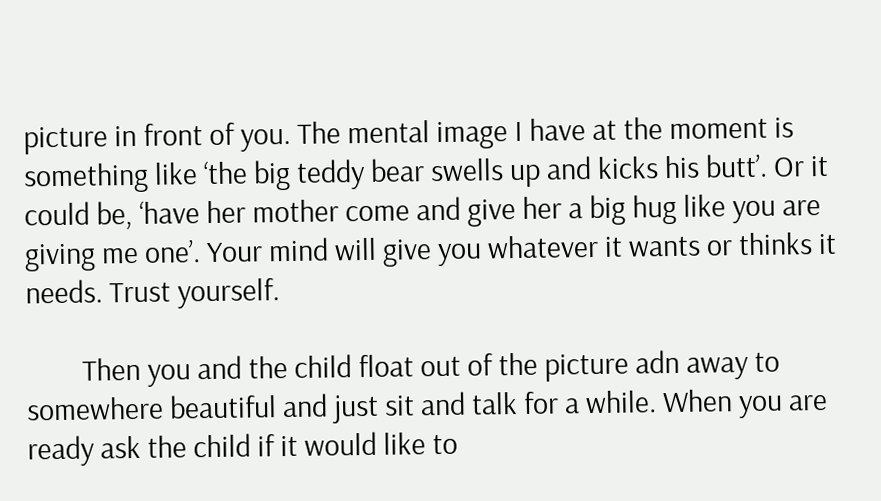picture in front of you. The mental image I have at the moment is something like ‘the big teddy bear swells up and kicks his butt’. Or it could be, ‘have her mother come and give her a big hug like you are giving me one’. Your mind will give you whatever it wants or thinks it needs. Trust yourself.

        Then you and the child float out of the picture adn away to somewhere beautiful and just sit and talk for a while. When you are ready ask the child if it would like to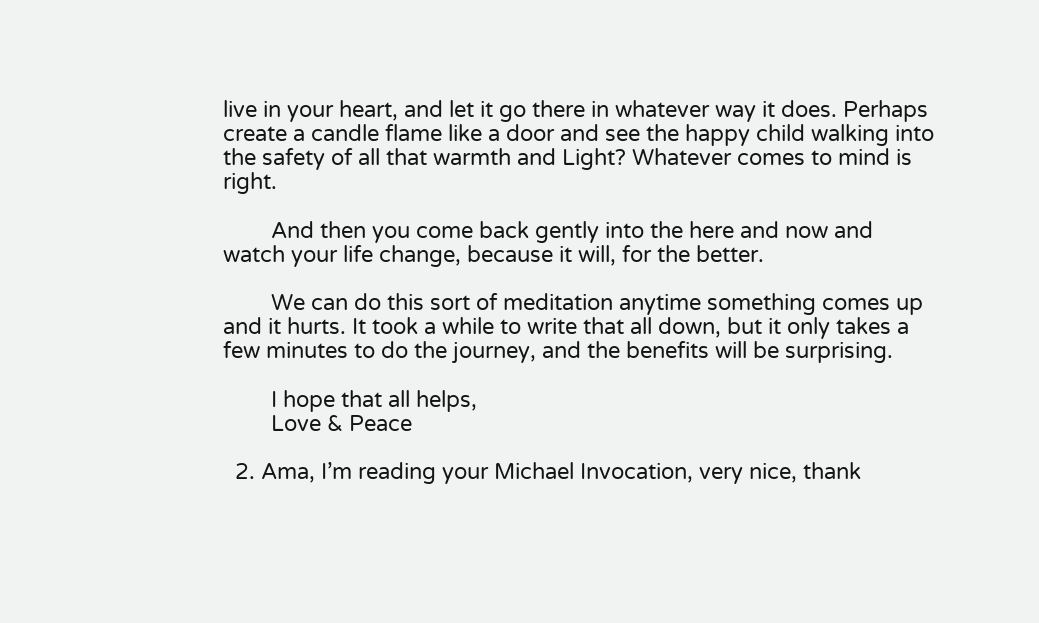live in your heart, and let it go there in whatever way it does. Perhaps create a candle flame like a door and see the happy child walking into the safety of all that warmth and Light? Whatever comes to mind is right.

        And then you come back gently into the here and now and watch your life change, because it will, for the better.

        We can do this sort of meditation anytime something comes up and it hurts. It took a while to write that all down, but it only takes a few minutes to do the journey, and the benefits will be surprising.

        I hope that all helps,
        Love & Peace

  2. Ama, I’m reading your Michael Invocation, very nice, thank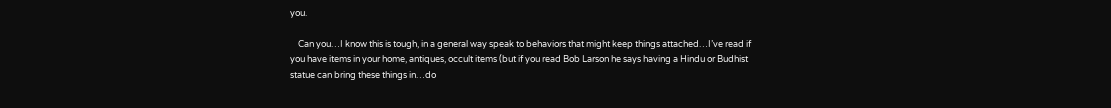you.

    Can you…I know this is tough, in a general way speak to behaviors that might keep things attached…I’ve read if you have items in your home, antiques, occult items (but if you read Bob Larson he says having a Hindu or Budhist statue can bring these things in…do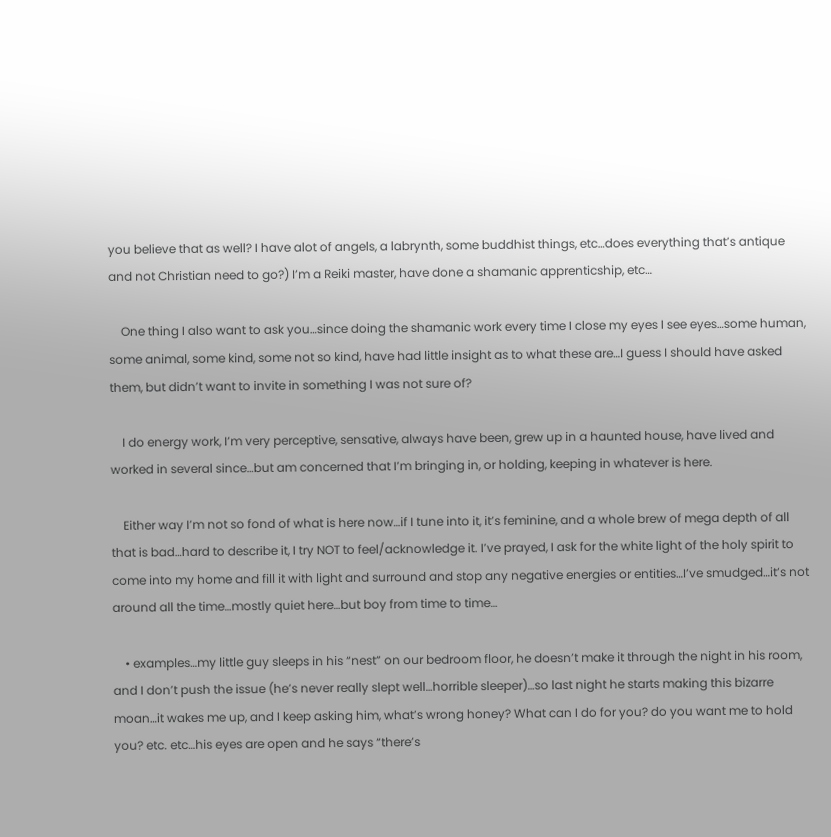you believe that as well? I have alot of angels, a labrynth, some buddhist things, etc…does everything that’s antique and not Christian need to go?) I’m a Reiki master, have done a shamanic apprenticship, etc…

    One thing I also want to ask you…since doing the shamanic work every time I close my eyes I see eyes…some human, some animal, some kind, some not so kind, have had little insight as to what these are…I guess I should have asked them, but didn’t want to invite in something I was not sure of?

    I do energy work, I’m very perceptive, sensative, always have been, grew up in a haunted house, have lived and worked in several since…but am concerned that I’m bringing in, or holding, keeping in whatever is here.

    Either way I’m not so fond of what is here now…if I tune into it, it’s feminine, and a whole brew of mega depth of all that is bad…hard to describe it, I try NOT to feel/acknowledge it. I’ve prayed, I ask for the white light of the holy spirit to come into my home and fill it with light and surround and stop any negative energies or entities…I’ve smudged…it’s not around all the time…mostly quiet here…but boy from time to time…

    • examples…my little guy sleeps in his “nest” on our bedroom floor, he doesn’t make it through the night in his room, and I don’t push the issue (he’s never really slept well…horrible sleeper)…so last night he starts making this bizarre moan…it wakes me up, and I keep asking him, what’s wrong honey? What can I do for you? do you want me to hold you? etc. etc…his eyes are open and he says “there’s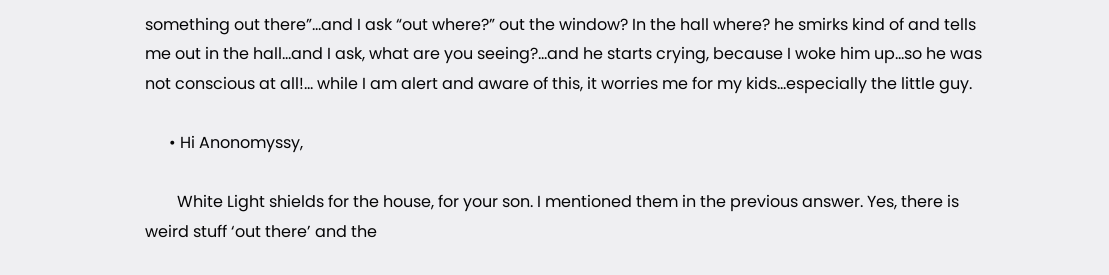something out there”…and I ask “out where?” out the window? In the hall where? he smirks kind of and tells me out in the hall…and I ask, what are you seeing?…and he starts crying, because I woke him up…so he was not conscious at all!… while I am alert and aware of this, it worries me for my kids…especially the little guy.

      • Hi Anonomyssy,

        White Light shields for the house, for your son. I mentioned them in the previous answer. Yes, there is weird stuff ‘out there’ and the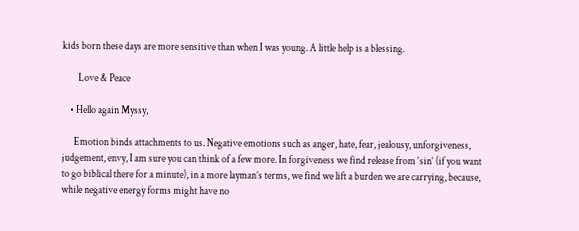kids born these days are more sensitive than when I was young. A little help is a blessing.

        Love & Peace

    • Hello again Myssy,

      Emotion binds attachments to us. Negative emotions such as anger, hate, fear, jealousy, unforgiveness, judgement, envy, I am sure you can think of a few more. In forgiveness we find release from ‘sin’ (if you want to go biblical there for a minute), in a more layman’s terms, we find we lift a burden we are carrying, because, while negative energy forms might have no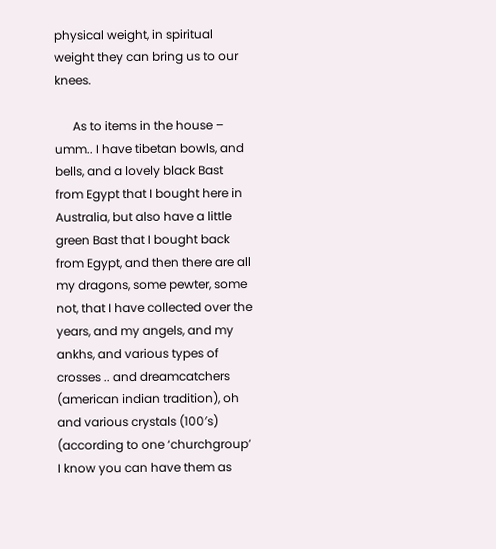physical weight, in spiritual weight they can bring us to our knees.

      As to items in the house – umm.. I have tibetan bowls, and bells, and a lovely black Bast from Egypt that I bought here in Australia, but also have a little green Bast that I bought back from Egypt, and then there are all my dragons, some pewter, some not, that I have collected over the years, and my angels, and my ankhs, and various types of crosses .. and dreamcatchers (american indian tradition), oh and various crystals (100′s) (according to one ‘churchgroup’ I know you can have them as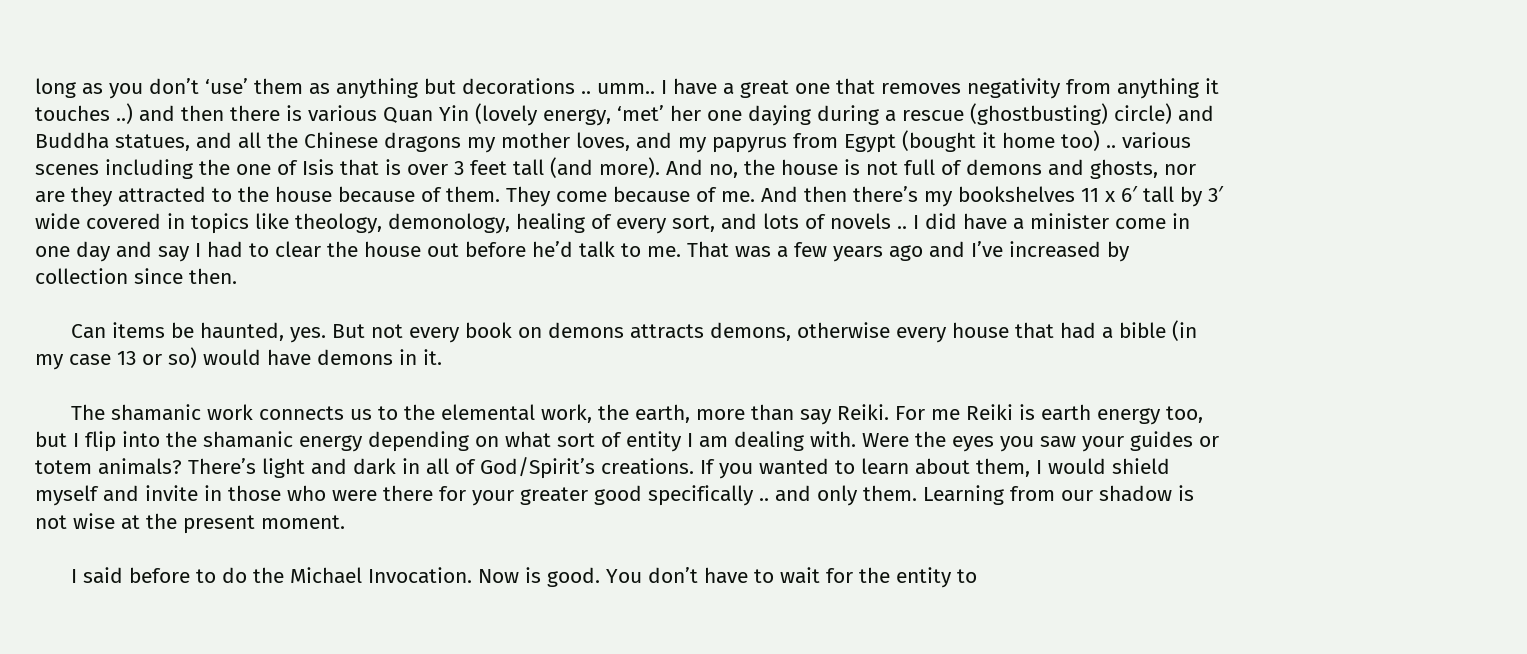long as you don’t ‘use’ them as anything but decorations .. umm.. I have a great one that removes negativity from anything it touches ..) and then there is various Quan Yin (lovely energy, ‘met’ her one daying during a rescue (ghostbusting) circle) and Buddha statues, and all the Chinese dragons my mother loves, and my papyrus from Egypt (bought it home too) .. various scenes including the one of Isis that is over 3 feet tall (and more). And no, the house is not full of demons and ghosts, nor are they attracted to the house because of them. They come because of me. And then there’s my bookshelves 11 x 6′ tall by 3′ wide covered in topics like theology, demonology, healing of every sort, and lots of novels .. I did have a minister come in one day and say I had to clear the house out before he’d talk to me. That was a few years ago and I’ve increased by collection since then.

      Can items be haunted, yes. But not every book on demons attracts demons, otherwise every house that had a bible (in my case 13 or so) would have demons in it.

      The shamanic work connects us to the elemental work, the earth, more than say Reiki. For me Reiki is earth energy too, but I flip into the shamanic energy depending on what sort of entity I am dealing with. Were the eyes you saw your guides or totem animals? There’s light and dark in all of God/Spirit’s creations. If you wanted to learn about them, I would shield myself and invite in those who were there for your greater good specifically .. and only them. Learning from our shadow is not wise at the present moment.

      I said before to do the Michael Invocation. Now is good. You don’t have to wait for the entity to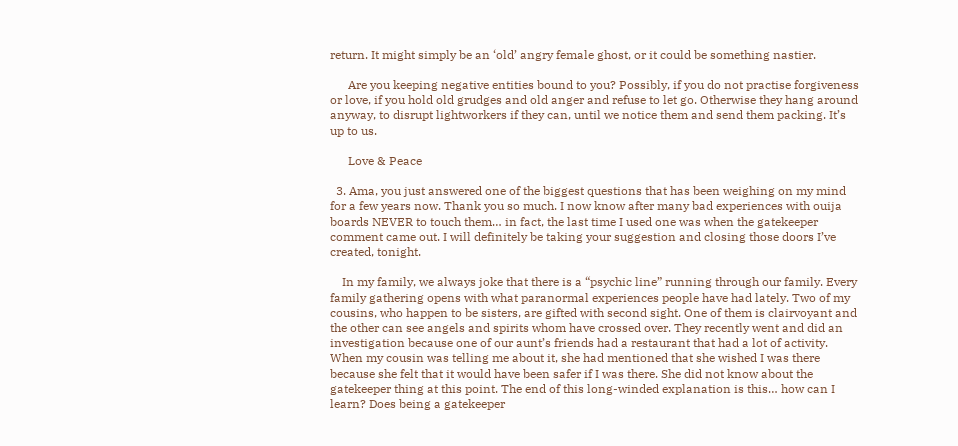return. It might simply be an ‘old’ angry female ghost, or it could be something nastier.

      Are you keeping negative entities bound to you? Possibly, if you do not practise forgiveness or love, if you hold old grudges and old anger and refuse to let go. Otherwise they hang around anyway, to disrupt lightworkers if they can, until we notice them and send them packing. It’s up to us.

      Love & Peace

  3. Ama, you just answered one of the biggest questions that has been weighing on my mind for a few years now. Thank you so much. I now know after many bad experiences with ouija boards NEVER to touch them… in fact, the last time I used one was when the gatekeeper comment came out. I will definitely be taking your suggestion and closing those doors I’ve created, tonight.

    In my family, we always joke that there is a “psychic line” running through our family. Every family gathering opens with what paranormal experiences people have had lately. Two of my cousins, who happen to be sisters, are gifted with second sight. One of them is clairvoyant and the other can see angels and spirits whom have crossed over. They recently went and did an investigation because one of our aunt’s friends had a restaurant that had a lot of activity. When my cousin was telling me about it, she had mentioned that she wished I was there because she felt that it would have been safer if I was there. She did not know about the gatekeeper thing at this point. The end of this long-winded explanation is this… how can I learn? Does being a gatekeeper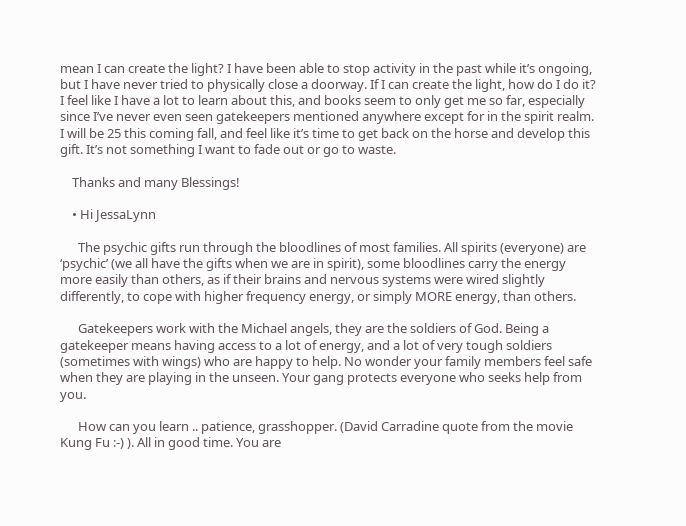mean I can create the light? I have been able to stop activity in the past while it’s ongoing, but I have never tried to physically close a doorway. If I can create the light, how do I do it? I feel like I have a lot to learn about this, and books seem to only get me so far, especially since I’ve never even seen gatekeepers mentioned anywhere except for in the spirit realm. I will be 25 this coming fall, and feel like it’s time to get back on the horse and develop this gift. It’s not something I want to fade out or go to waste.

    Thanks and many Blessings!

    • Hi JessaLynn

      The psychic gifts run through the bloodlines of most families. All spirits (everyone) are ‘psychic’ (we all have the gifts when we are in spirit), some bloodlines carry the energy more easily than others, as if their brains and nervous systems were wired slightly differently, to cope with higher frequency energy, or simply MORE energy, than others.

      Gatekeepers work with the Michael angels, they are the soldiers of God. Being a gatekeeper means having access to a lot of energy, and a lot of very tough soldiers (sometimes with wings) who are happy to help. No wonder your family members feel safe when they are playing in the unseen. Your gang protects everyone who seeks help from you.

      How can you learn .. patience, grasshopper. (David Carradine quote from the movie Kung Fu :-) ). All in good time. You are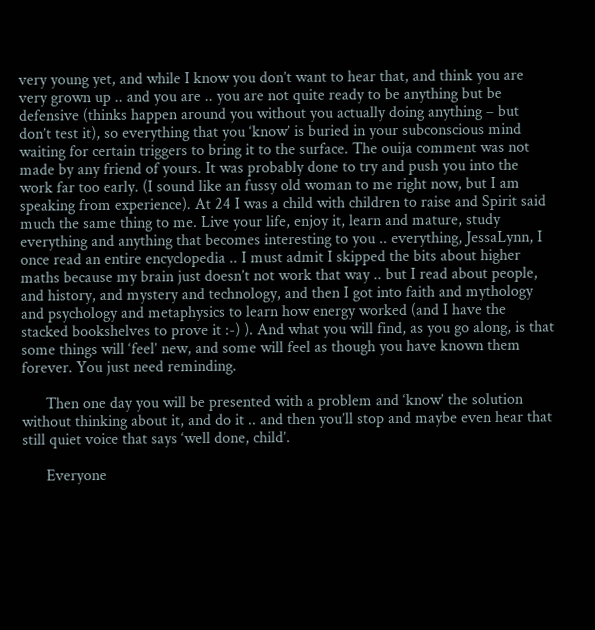very young yet, and while I know you don’t want to hear that, and think you are very grown up .. and you are .. you are not quite ready to be anything but be defensive (thinks happen around you without you actually doing anything – but don’t test it), so everything that you ‘know’ is buried in your subconscious mind waiting for certain triggers to bring it to the surface. The ouija comment was not made by any friend of yours. It was probably done to try and push you into the work far too early. (I sound like an fussy old woman to me right now, but I am speaking from experience). At 24 I was a child with children to raise and Spirit said much the same thing to me. Live your life, enjoy it, learn and mature, study everything and anything that becomes interesting to you .. everything, JessaLynn, I once read an entire encyclopedia .. I must admit I skipped the bits about higher maths because my brain just doesn’t not work that way .. but I read about people, and history, and mystery and technology, and then I got into faith and mythology and psychology and metaphysics to learn how energy worked (and I have the stacked bookshelves to prove it :-) ). And what you will find, as you go along, is that some things will ‘feel’ new, and some will feel as though you have known them forever. You just need reminding.

      Then one day you will be presented with a problem and ‘know’ the solution without thinking about it, and do it .. and then you’ll stop and maybe even hear that still quiet voice that says ‘well done, child’.

      Everyone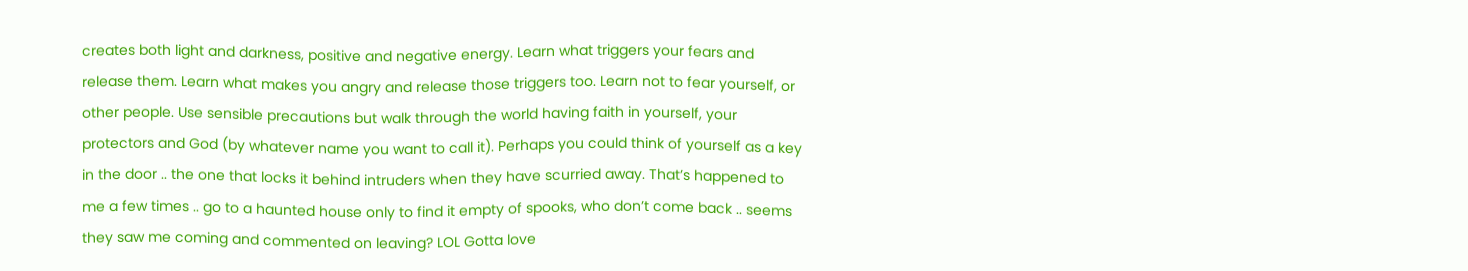creates both light and darkness, positive and negative energy. Learn what triggers your fears and release them. Learn what makes you angry and release those triggers too. Learn not to fear yourself, or other people. Use sensible precautions but walk through the world having faith in yourself, your protectors and God (by whatever name you want to call it). Perhaps you could think of yourself as a key in the door .. the one that locks it behind intruders when they have scurried away. That’s happened to me a few times .. go to a haunted house only to find it empty of spooks, who don’t come back .. seems they saw me coming and commented on leaving? LOL Gotta love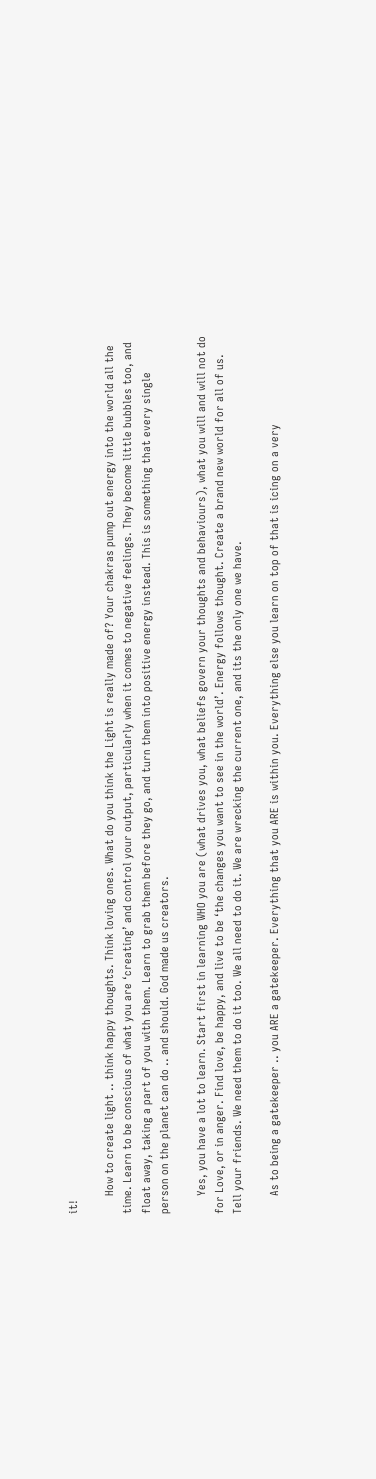it!

      How to create light .. think happy thoughts. Think loving ones. What do you think the Light is really made of? Your chakras pump out energy into the world all the time. Learn to be conscious of what you are ‘creating’ and control your output, particularly when it comes to negative feelings. They become little bubbles too, and float away, taking a part of you with them. Learn to grab them before they go, and turn them into positive energy instead. This is something that every single person on the planet can do .. and should. God made us creators.

      Yes, you have a lot to learn. Start first in learning WHO you are (what drives you, what beliefs govern your thoughts and behaviours), what you will and will not do for Love, or in anger. Find love, be happy, and live to be ‘the changes you want to see in the world’. Energy follows thought. Create a brand new world for all of us. Tell your friends. We need them to do it too. We all need to do it. We are wrecking the current one, and its the only one we have.

      As to being a gatekeeper .. you ARE a gatekeeper. Everything that you ARE is within you. Everything else you learn on top of that is icing on a very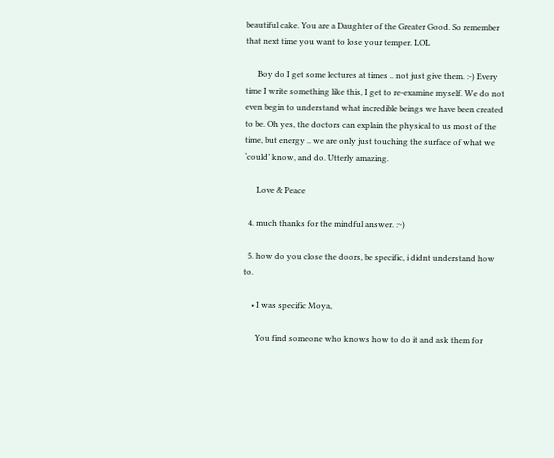beautiful cake. You are a Daughter of the Greater Good. So remember that next time you want to lose your temper. LOL

      Boy do I get some lectures at times .. not just give them. :-) Every time I write something like this, I get to re-examine myself. We do not even begin to understand what incredible beings we have been created to be. Oh yes, the doctors can explain the physical to us most of the time, but energy .. we are only just touching the surface of what we ‘could’ know, and do. Utterly amazing.

      Love & Peace

  4. much thanks for the mindful answer. :~)

  5. how do you close the doors, be specific, i didnt understand how to.

    • I was specific Moya,

      You find someone who knows how to do it and ask them for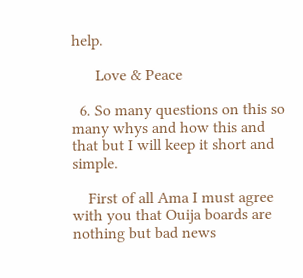help.

      Love & Peace

  6. So many questions on this so many whys and how this and that but I will keep it short and simple.

    First of all Ama I must agree with you that Ouija boards are nothing but bad news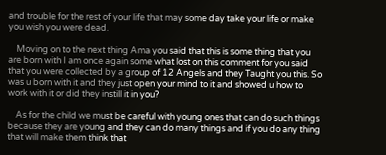and trouble for the rest of your life that may some day take your life or make you wish you were dead.

    Moving on to the next thing Ama you said that this is some thing that you are born with I am once again some what lost on this comment for you said that you were collected by a group of 12 Angels and they Taught you this. So was u born with it and they just open your mind to it and showed u how to work with it or did they instill it in you?

    As for the child we must be careful with young ones that can do such things because they are young and they can do many things and if you do any thing that will make them think that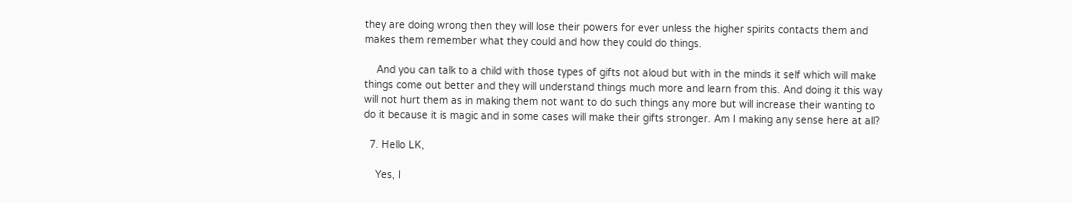they are doing wrong then they will lose their powers for ever unless the higher spirits contacts them and makes them remember what they could and how they could do things.

    And you can talk to a child with those types of gifts not aloud but with in the minds it self which will make things come out better and they will understand things much more and learn from this. And doing it this way will not hurt them as in making them not want to do such things any more but will increase their wanting to do it because it is magic and in some cases will make their gifts stronger. Am I making any sense here at all?

  7. Hello LK,

    Yes, I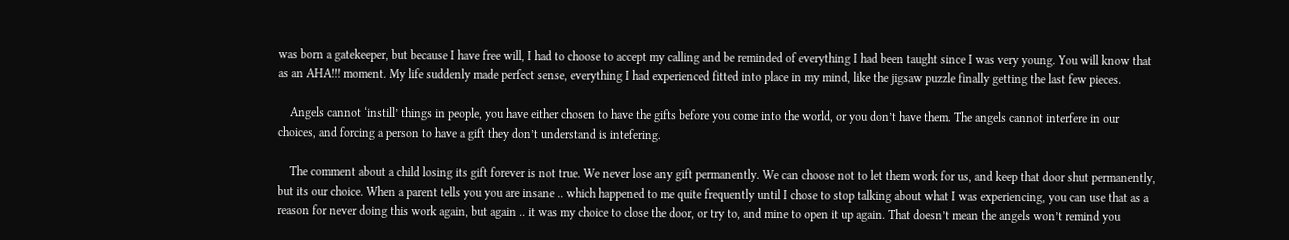was born a gatekeeper, but because I have free will, I had to choose to accept my calling and be reminded of everything I had been taught since I was very young. You will know that as an AHA!!! moment. My life suddenly made perfect sense, everything I had experienced fitted into place in my mind, like the jigsaw puzzle finally getting the last few pieces.

    Angels cannot ‘instill’ things in people, you have either chosen to have the gifts before you come into the world, or you don’t have them. The angels cannot interfere in our choices, and forcing a person to have a gift they don’t understand is intefering.

    The comment about a child losing its gift forever is not true. We never lose any gift permanently. We can choose not to let them work for us, and keep that door shut permanently, but its our choice. When a parent tells you you are insane .. which happened to me quite frequently until I chose to stop talking about what I was experiencing, you can use that as a reason for never doing this work again, but again .. it was my choice to close the door, or try to, and mine to open it up again. That doesn’t mean the angels won’t remind you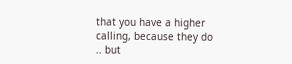that you have a higher calling, because they do .. but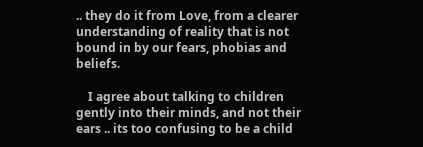.. they do it from Love, from a clearer understanding of reality that is not bound in by our fears, phobias and beliefs.

    I agree about talking to children gently into their minds, and not their ears .. its too confusing to be a child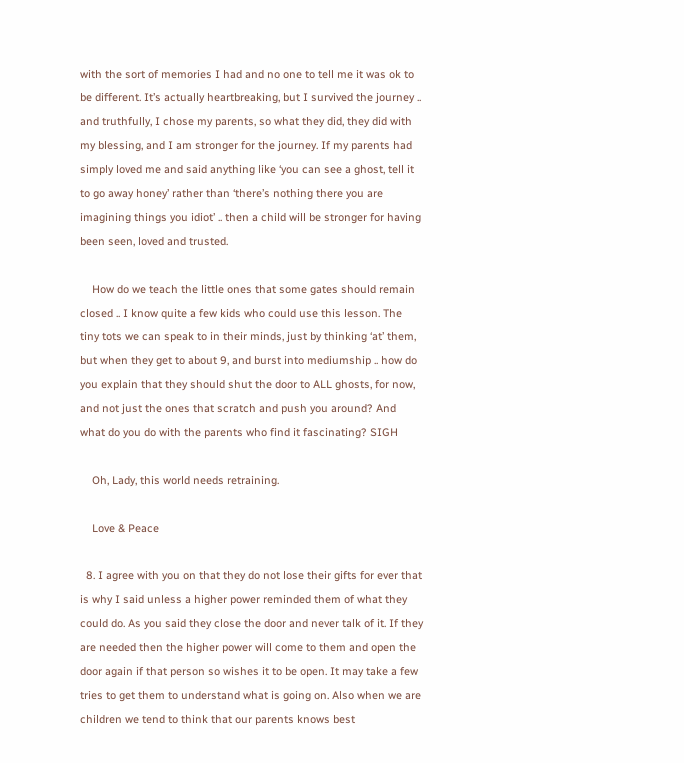with the sort of memories I had and no one to tell me it was ok to be different. It’s actually heartbreaking, but I survived the journey .. and truthfully, I chose my parents, so what they did, they did with my blessing, and I am stronger for the journey. If my parents had simply loved me and said anything like ‘you can see a ghost, tell it to go away honey’ rather than ‘there’s nothing there you are imagining things you idiot’ .. then a child will be stronger for having been seen, loved and trusted.

    How do we teach the little ones that some gates should remain closed .. I know quite a few kids who could use this lesson. The tiny tots we can speak to in their minds, just by thinking ‘at’ them, but when they get to about 9, and burst into mediumship .. how do you explain that they should shut the door to ALL ghosts, for now, and not just the ones that scratch and push you around? And what do you do with the parents who find it fascinating? SIGH

    Oh, Lady, this world needs retraining.

    Love & Peace

  8. I agree with you on that they do not lose their gifts for ever that is why I said unless a higher power reminded them of what they could do. As you said they close the door and never talk of it. If they are needed then the higher power will come to them and open the door again if that person so wishes it to be open. It may take a few tries to get them to understand what is going on. Also when we are children we tend to think that our parents knows best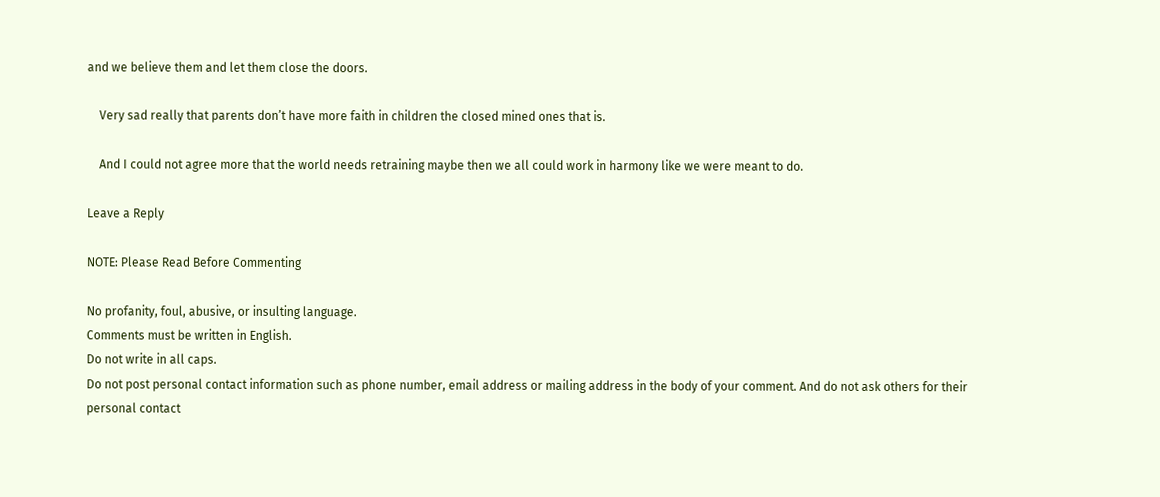and we believe them and let them close the doors.

    Very sad really that parents don’t have more faith in children the closed mined ones that is.

    And I could not agree more that the world needs retraining maybe then we all could work in harmony like we were meant to do.

Leave a Reply

NOTE: Please Read Before Commenting

No profanity, foul, abusive, or insulting language.
Comments must be written in English.
Do not write in all caps.
Do not post personal contact information such as phone number, email address or mailing address in the body of your comment. And do not ask others for their personal contact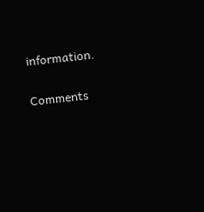information.

Comments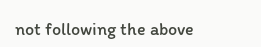not following the above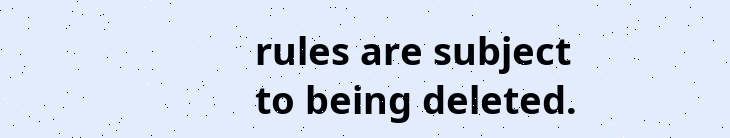rules are subject to being deleted.